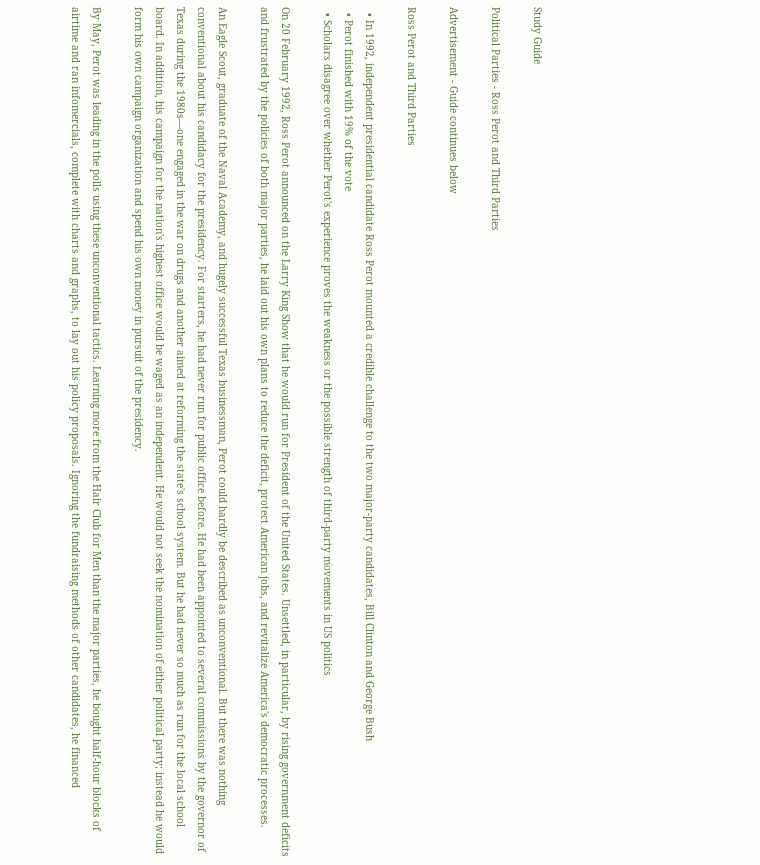Study Guide

Political Parties - Ross Perot and Third Parties

Advertisement - Guide continues below

Ross Perot and Third Parties

  • In 1992, independent presidential candidate Ross Perot mounted a credible challenge to the two major-party candidates, Bill Clinton and George Bush
  • Perot finished with 19% of the vote
  • Scholars disagree over whether Perot's experience proves the weakness or the possible strength of third-party movements in US politics

On 20 February 1992, Ross Perot announced on the Larry King Show that he would run for President of the United States. Unsettled, in particular, by rising government deficits and frustrated by the policies of both major parties, he laid out his own plans to reduce the deficit, protect American jobs, and revitalize America's democratic processes.

An Eagle Scout, graduate of the Naval Academy, and hugely successful Texas businessman, Perot could hardly be described as unconventional. But there was nothing conventional about his candidacy for the presidency. For starters, he had never run for public office before. He had been appointed to several commissions by the governor of Texas during the 1980s—one engaged in the war on drugs and another aimed at reforming the state's school system. But he had never so much as run for the local school board. In addition, his campaign for the nation's highest office would be waged as an independent. He would not seek the nomination of either political party; instead he would form his own campaign organization and spend his own money in pursuit of the presidency.

By May, Perot was leading in the polls using these unconventional tactics. Learning more from the Hair Club for Men than the major parties, he bought half-hour blocks of airtime and ran infomercials, complete with charts and graphs, to lay out his policy proposals. Ignoring the fundraising methods of other candidates, he financed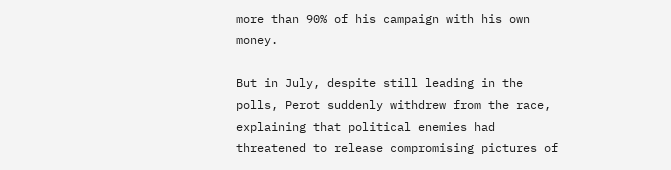more than 90% of his campaign with his own money.

But in July, despite still leading in the polls, Perot suddenly withdrew from the race, explaining that political enemies had threatened to release compromising pictures of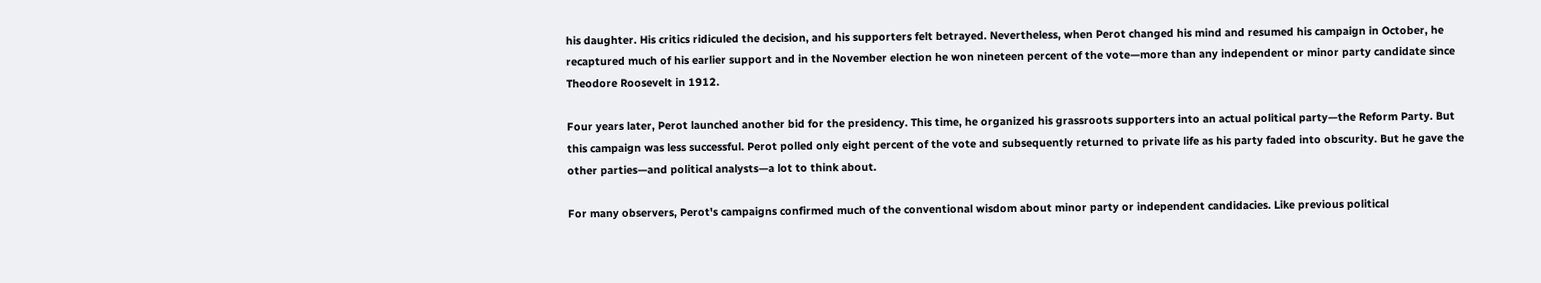his daughter. His critics ridiculed the decision, and his supporters felt betrayed. Nevertheless, when Perot changed his mind and resumed his campaign in October, he recaptured much of his earlier support and in the November election he won nineteen percent of the vote—more than any independent or minor party candidate since Theodore Roosevelt in 1912.

Four years later, Perot launched another bid for the presidency. This time, he organized his grassroots supporters into an actual political party—the Reform Party. But this campaign was less successful. Perot polled only eight percent of the vote and subsequently returned to private life as his party faded into obscurity. But he gave the other parties—and political analysts—a lot to think about.

For many observers, Perot's campaigns confirmed much of the conventional wisdom about minor party or independent candidacies. Like previous political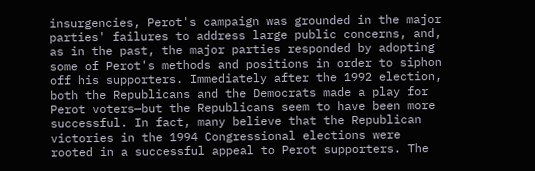insurgencies, Perot's campaign was grounded in the major parties' failures to address large public concerns, and, as in the past, the major parties responded by adopting some of Perot's methods and positions in order to siphon off his supporters. Immediately after the 1992 election, both the Republicans and the Democrats made a play for Perot voters—but the Republicans seem to have been more successful. In fact, many believe that the Republican victories in the 1994 Congressional elections were rooted in a successful appeal to Perot supporters. The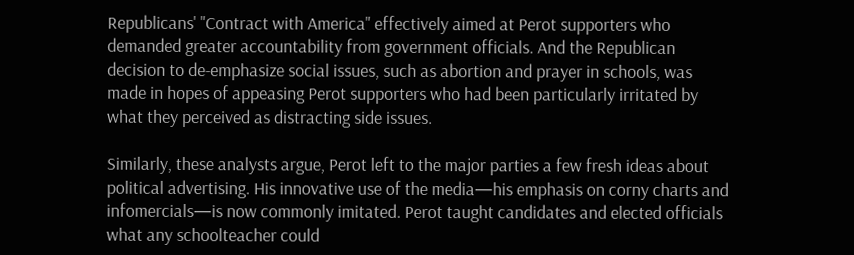Republicans' "Contract with America" effectively aimed at Perot supporters who demanded greater accountability from government officials. And the Republican decision to de-emphasize social issues, such as abortion and prayer in schools, was made in hopes of appeasing Perot supporters who had been particularly irritated by what they perceived as distracting side issues.

Similarly, these analysts argue, Perot left to the major parties a few fresh ideas about political advertising. His innovative use of the media—his emphasis on corny charts and infomercials—is now commonly imitated. Perot taught candidates and elected officials what any schoolteacher could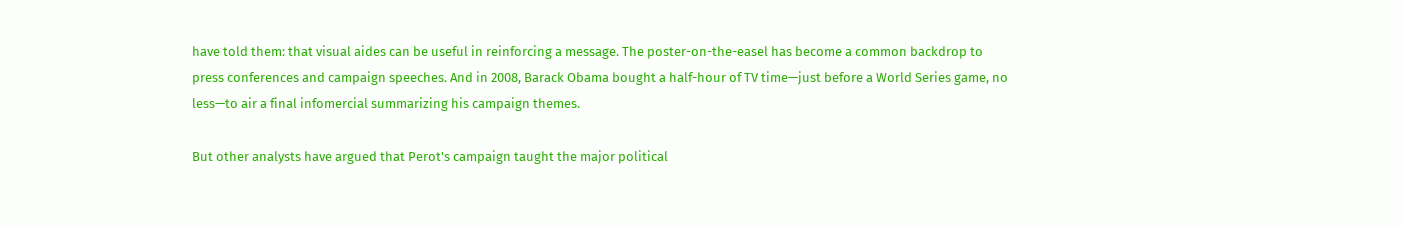have told them: that visual aides can be useful in reinforcing a message. The poster-on-the-easel has become a common backdrop to press conferences and campaign speeches. And in 2008, Barack Obama bought a half-hour of TV time—just before a World Series game, no less—to air a final infomercial summarizing his campaign themes.

But other analysts have argued that Perot's campaign taught the major political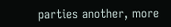parties another, more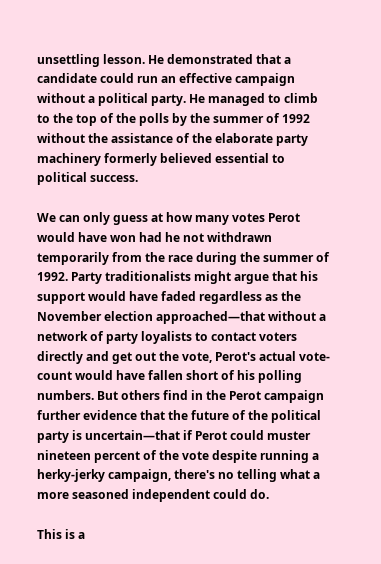unsettling lesson. He demonstrated that a candidate could run an effective campaign without a political party. He managed to climb to the top of the polls by the summer of 1992 without the assistance of the elaborate party machinery formerly believed essential to political success.

We can only guess at how many votes Perot would have won had he not withdrawn temporarily from the race during the summer of 1992. Party traditionalists might argue that his support would have faded regardless as the November election approached—that without a network of party loyalists to contact voters directly and get out the vote, Perot's actual vote-count would have fallen short of his polling numbers. But others find in the Perot campaign further evidence that the future of the political party is uncertain—that if Perot could muster nineteen percent of the vote despite running a herky-jerky campaign, there's no telling what a more seasoned independent could do.

This is a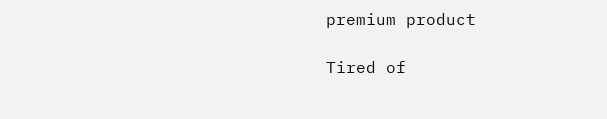premium product

Tired of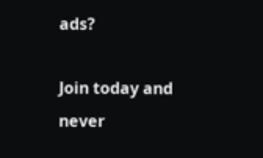ads?

Join today and never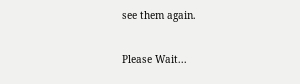see them again.

Please Wait...